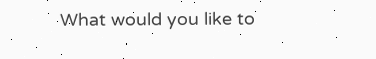What would you like to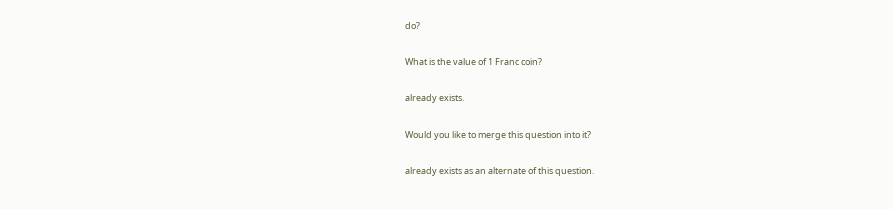do?

What is the value of 1 Franc coin?

already exists.

Would you like to merge this question into it?

already exists as an alternate of this question.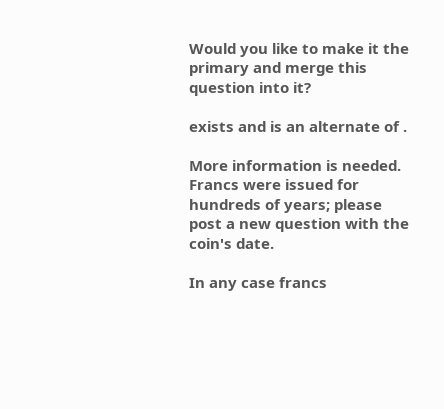Would you like to make it the primary and merge this question into it?

exists and is an alternate of .

More information is needed. Francs were issued for hundreds of years; please post a new question with the coin's date.

In any case francs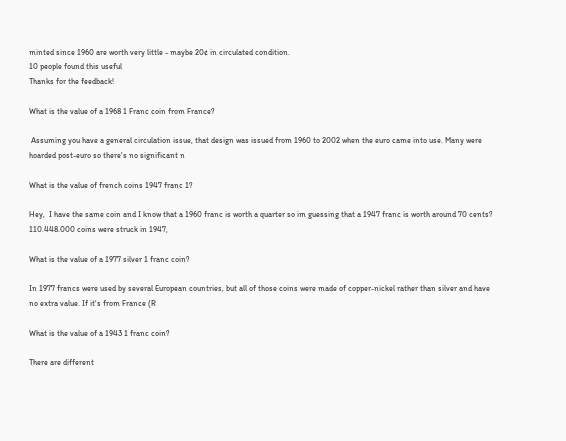minted since 1960 are worth very little - maybe 20¢ in circulated condition.
10 people found this useful
Thanks for the feedback!

What is the value of a 1968 1 Franc coin from France?

 Assuming you have a general circulation issue, that design was issued from 1960 to 2002 when the euro came into use. Many were hoarded post-euro so there's no significant n

What is the value of french coins 1947 franc 1?

Hey,  I have the same coin and I know that a 1960 franc is worth a quarter so im guessing that a 1947 franc is worth around 70 cents?  110.448.000 coins were struck in 1947,

What is the value of a 1977 silver 1 franc coin?

In 1977 francs were used by several European countries, but all of those coins were made of copper-nickel rather than silver and have no extra value. If it's from France (R

What is the value of a 1943 1 franc coin?

There are different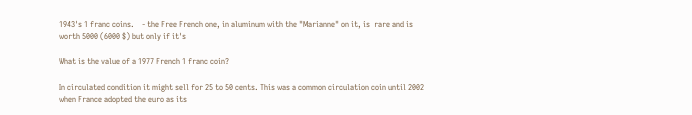1943's 1 franc coins.    - the Free French one, in aluminum with the "Marianne" on it, is  rare and is worth 5000 (6000 $) but only if it's

What is the value of a 1977 French 1 franc coin?

In circulated condition it might sell for 25 to 50 cents. This was a common circulation coin until 2002 when France adopted the euro as its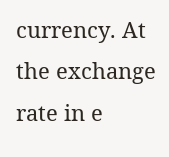currency. At the exchange rate in e